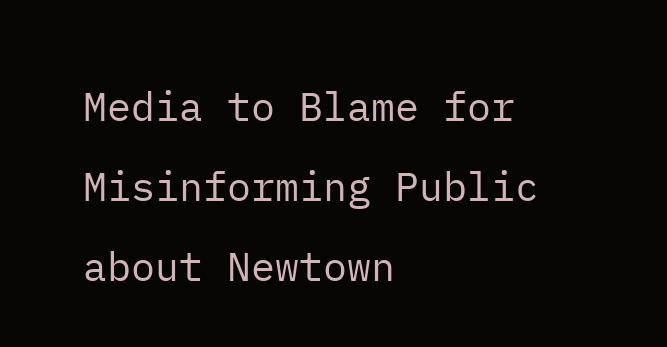Media to Blame for Misinforming Public about Newtown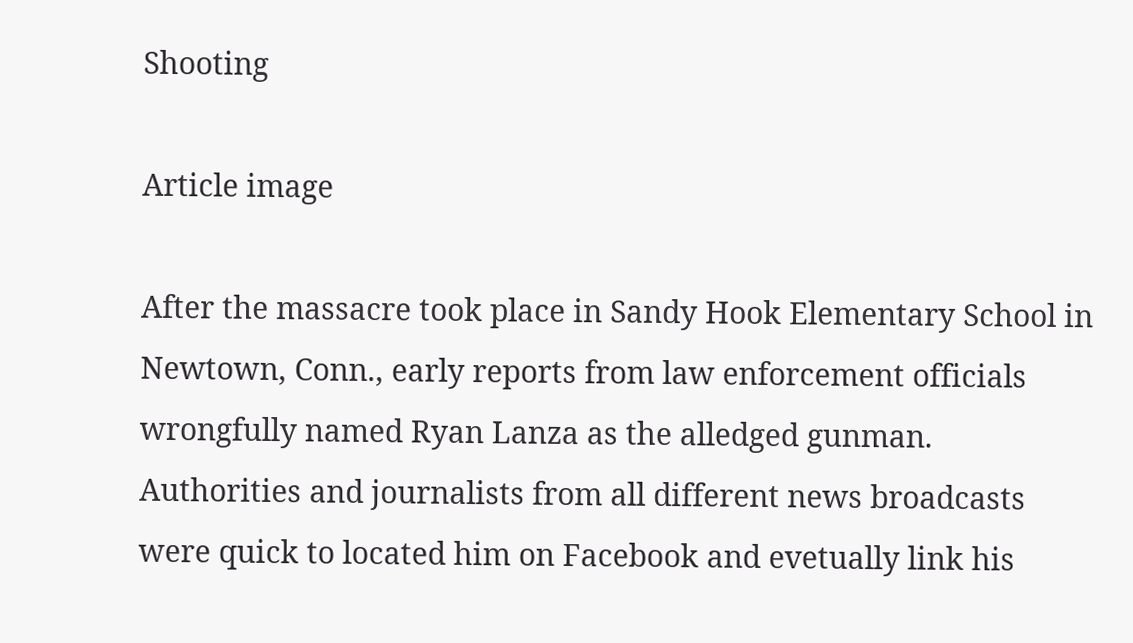Shooting

Article image

After the massacre took place in Sandy Hook Elementary School in Newtown, Conn., early reports from law enforcement officials wrongfully named Ryan Lanza as the alledged gunman. Authorities and journalists from all different news broadcasts were quick to located him on Facebook and evetually link his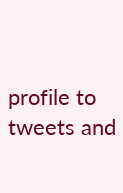profile to tweets and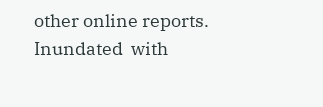other online reports. Inundated  with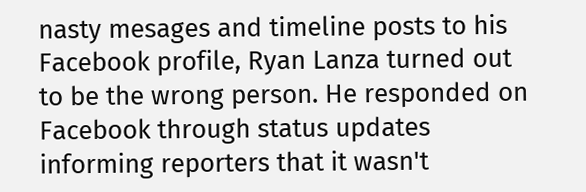nasty mesages and timeline posts to his Facebook profile, Ryan Lanza turned out to be the wrong person. He responded on Facebook through status updates informing reporters that it wasn't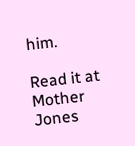him.

Read it at Mother Jones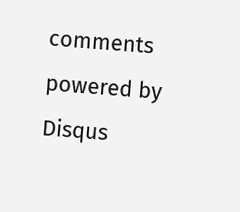comments powered by Disqus